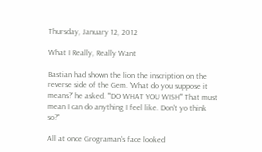Thursday, January 12, 2012

What I Really, Really Want

Bastian had shown the lion the inscription on the reverse side of the Gem. 'What do you suppose it means?' he asked. '"DO WHAT YOU WISH"' That must mean I can do anything I feel like. Don't yo think so?"

All at once Grograman's face looked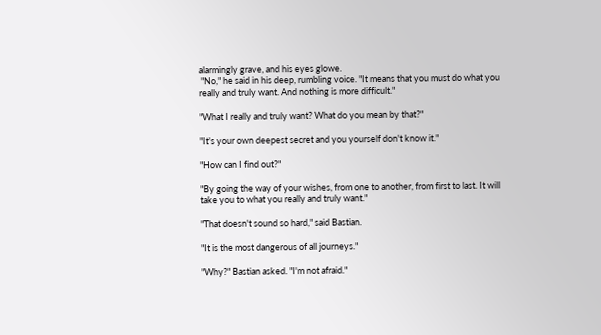alarmingly grave, and his eyes glowe.
 "No," he said in his deep, rumbling voice. "It means that you must do what you really and truly want. And nothing is more difficult."

"What I really and truly want? What do you mean by that?"

"It's your own deepest secret and you yourself don't know it."

"How can I find out?"

"By going the way of your wishes, from one to another, from first to last. It will take you to what you really and truly want."

"That doesn't sound so hard," said Bastian.

"It is the most dangerous of all journeys."

"Why?" Bastian asked. "I'm not afraid."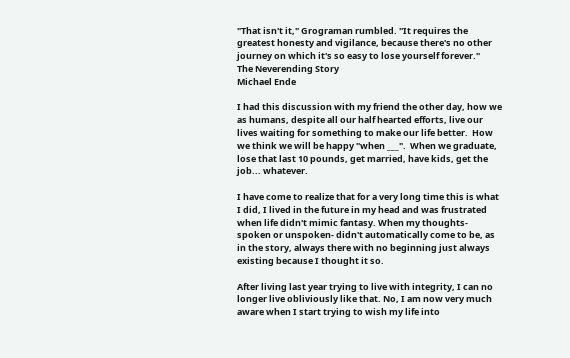"That isn't it," Grograman rumbled. "It requires the greatest honesty and vigilance, because there's no other journey on which it's so easy to lose yourself forever."
The Neverending Story
Michael Ende

I had this discussion with my friend the other day, how we as humans, despite all our half hearted efforts, live our lives waiting for something to make our life better.  How we think we will be happy "when ___".  When we graduate, lose that last 10 pounds, get married, have kids, get the job... whatever.

I have come to realize that for a very long time this is what I did, I lived in the future in my head and was frustrated when life didn't mimic fantasy. When my thoughts- spoken or unspoken- didn't automatically come to be, as in the story, always there with no beginning just always existing because I thought it so.

After living last year trying to live with integrity, I can no longer live obliviously like that. No, I am now very much aware when I start trying to wish my life into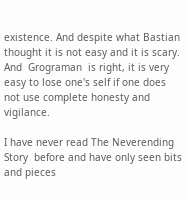existence. And despite what Bastian thought it is not easy and it is scary.  And  Grograman  is right, it is very easy to lose one's self if one does not use complete honesty and vigilance.

I have never read The Neverending Story  before and have only seen bits and pieces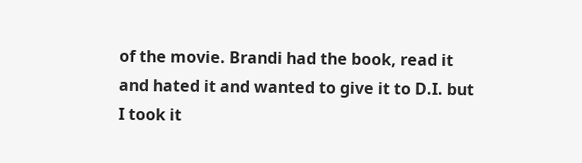of the movie. Brandi had the book, read it and hated it and wanted to give it to D.I. but I took it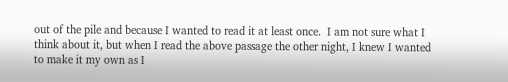out of the pile and because I wanted to read it at least once.  I am not sure what I think about it, but when I read the above passage the other night, I knew I wanted to make it my own as I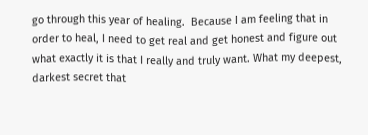go through this year of healing.  Because I am feeling that in order to heal, I need to get real and get honest and figure out what exactly it is that I really and truly want. What my deepest, darkest secret that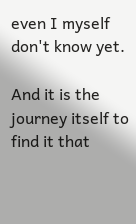even I myself don't know yet.

And it is the journey itself to find it that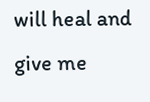will heal and give me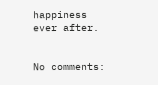happiness ever after.


No comments: